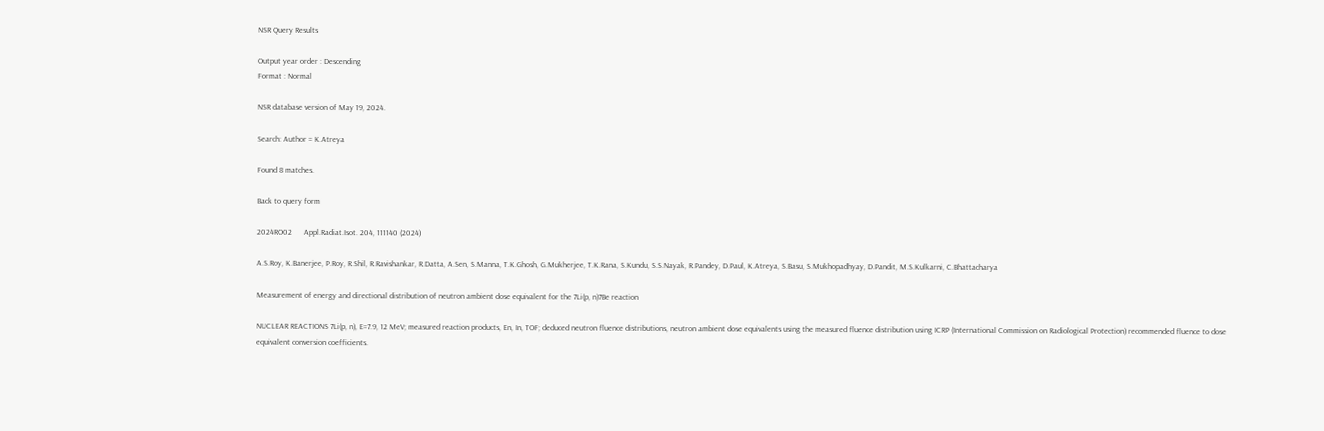NSR Query Results

Output year order : Descending
Format : Normal

NSR database version of May 19, 2024.

Search: Author = K.Atreya

Found 8 matches.

Back to query form

2024RO02      Appl.Radiat.Isot. 204, 111140 (2024)

A.S.Roy, K.Banerjee, P.Roy, R.Shil, R.Ravishankar, R.Datta, A.Sen, S.Manna, T.K.Ghosh, G.Mukherjee, T.K.Rana, S.Kundu, S.S.Nayak, R.Pandey, D.Paul, K.Atreya, S.Basu, S.Mukhopadhyay, D.Pandit, M.S.Kulkarni, C.Bhattacharya

Measurement of energy and directional distribution of neutron ambient dose equivalent for the 7Li(p, n)7Be reaction

NUCLEAR REACTIONS 7Li(p, n), E=7.9, 12 MeV; measured reaction products, En, In, TOF; deduced neutron fluence distributions, neutron ambient dose equivalents using the measured fluence distribution using ICRP (International Commission on Radiological Protection) recommended fluence to dose equivalent conversion coefficients.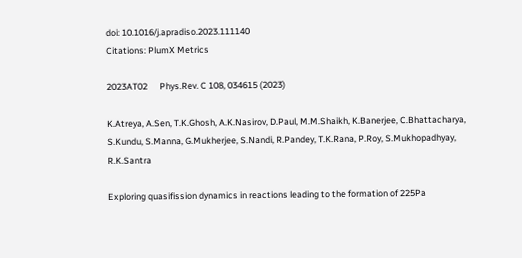doi: 10.1016/j.apradiso.2023.111140
Citations: PlumX Metrics

2023AT02      Phys.Rev. C 108, 034615 (2023)

K.Atreya, A.Sen, T.K.Ghosh, A.K.Nasirov, D.Paul, M.M.Shaikh, K.Banerjee, C.Bhattacharya, S.Kundu, S.Manna, G.Mukherjee, S.Nandi, R.Pandey, T.K.Rana, P.Roy, S.Mukhopadhyay, R.K.Santra

Exploring quasifission dynamics in reactions leading to the formation of 225Pa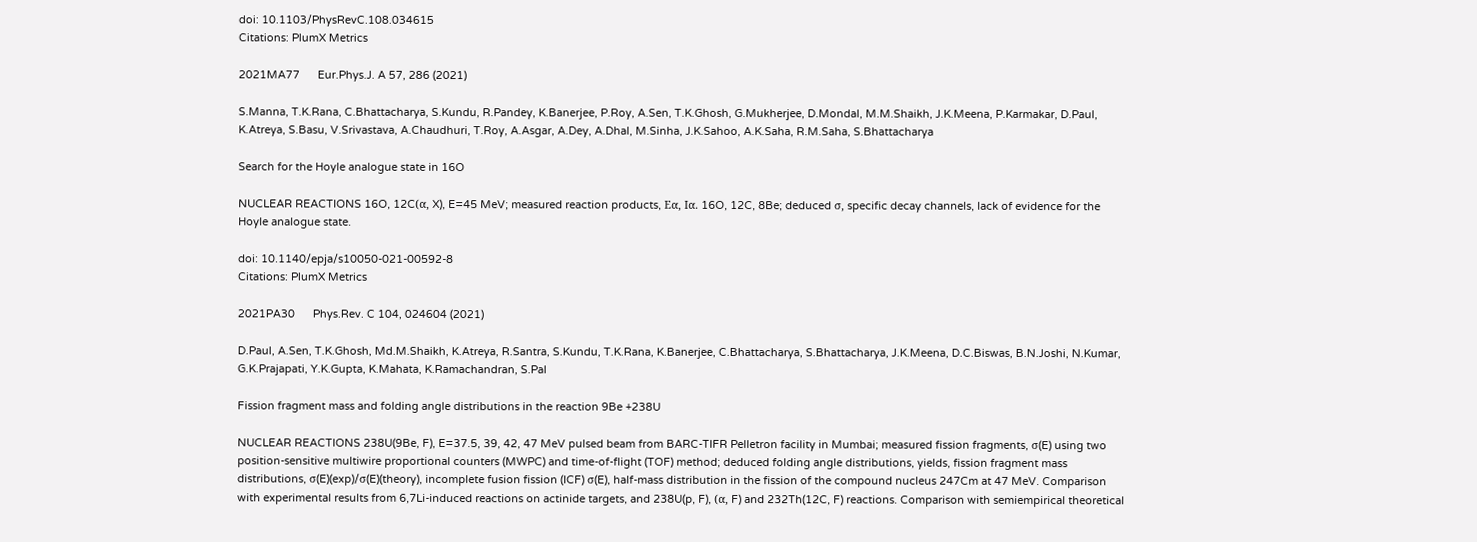doi: 10.1103/PhysRevC.108.034615
Citations: PlumX Metrics

2021MA77      Eur.Phys.J. A 57, 286 (2021)

S.Manna, T.K.Rana, C.Bhattacharya, S.Kundu, R.Pandey, K.Banerjee, P.Roy, A.Sen, T.K.Ghosh, G.Mukherjee, D.Mondal, M.M.Shaikh, J.K.Meena, P.Karmakar, D.Paul, K.Atreya, S.Basu, V.Srivastava, A.Chaudhuri, T.Roy, A.Asgar, A.Dey, A.Dhal, M.Sinha, J.K.Sahoo, A.K.Saha, R.M.Saha, S.Bhattacharya

Search for the Hoyle analogue state in 16O

NUCLEAR REACTIONS 16O, 12C(α, X), E=45 MeV; measured reaction products, Eα, Iα. 16O, 12C, 8Be; deduced σ, specific decay channels, lack of evidence for the Hoyle analogue state.

doi: 10.1140/epja/s10050-021-00592-8
Citations: PlumX Metrics

2021PA30      Phys.Rev. C 104, 024604 (2021)

D.Paul, A.Sen, T.K.Ghosh, Md.M.Shaikh, K.Atreya, R.Santra, S.Kundu, T.K.Rana, K.Banerjee, C.Bhattacharya, S.Bhattacharya, J.K.Meena, D.C.Biswas, B.N.Joshi, N.Kumar, G.K.Prajapati, Y.K.Gupta, K.Mahata, K.Ramachandran, S.Pal

Fission fragment mass and folding angle distributions in the reaction 9Be +238U

NUCLEAR REACTIONS 238U(9Be, F), E=37.5, 39, 42, 47 MeV pulsed beam from BARC-TIFR Pelletron facility in Mumbai; measured fission fragments, σ(E) using two position-sensitive multiwire proportional counters (MWPC) and time-of-flight (TOF) method; deduced folding angle distributions, yields, fission fragment mass distributions, σ(E)(exp)/σ(E)(theory), incomplete fusion fission (ICF) σ(E), half-mass distribution in the fission of the compound nucleus 247Cm at 47 MeV. Comparison with experimental results from 6,7Li-induced reactions on actinide targets, and 238U(p, F), (α, F) and 232Th(12C, F) reactions. Comparison with semiempirical theoretical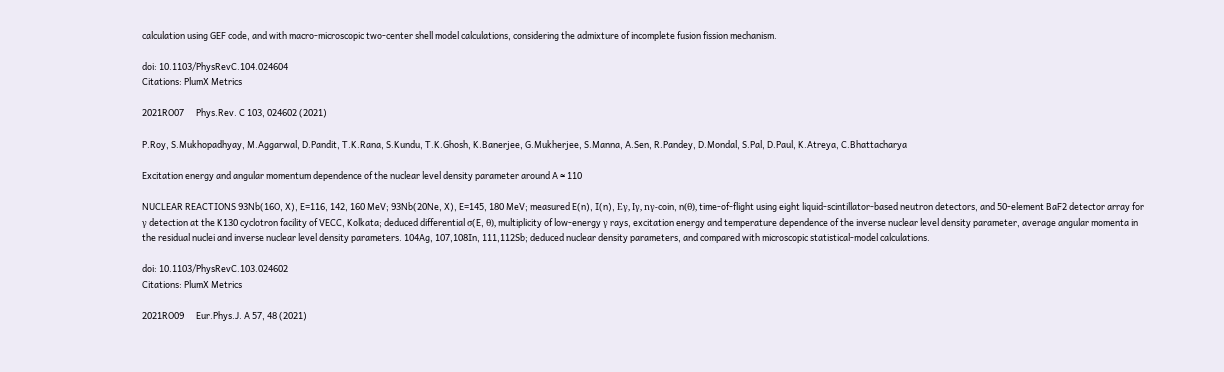calculation using GEF code, and with macro-microscopic two-center shell model calculations, considering the admixture of incomplete fusion fission mechanism.

doi: 10.1103/PhysRevC.104.024604
Citations: PlumX Metrics

2021RO07      Phys.Rev. C 103, 024602 (2021)

P.Roy, S.Mukhopadhyay, M.Aggarwal, D.Pandit, T.K.Rana, S.Kundu, T.K.Ghosh, K.Banerjee, G.Mukherjee, S.Manna, A.Sen, R.Pandey, D.Mondal, S.Pal, D.Paul, K.Atreya, C.Bhattacharya

Excitation energy and angular momentum dependence of the nuclear level density parameter around A ≈ 110

NUCLEAR REACTIONS 93Nb(16O, X), E=116, 142, 160 MeV; 93Nb(20Ne, X), E=145, 180 MeV; measured E(n), I(n), Eγ, Iγ, nγ-coin, n(θ), time-of-flight using eight liquid-scintillator-based neutron detectors, and 50-element BaF2 detector array for γ detection at the K130 cyclotron facility of VECC, Kolkata; deduced differential σ(E, θ), multiplicity of low-energy γ rays, excitation energy and temperature dependence of the inverse nuclear level density parameter, average angular momenta in the residual nuclei and inverse nuclear level density parameters. 104Ag, 107,108In, 111,112Sb; deduced nuclear density parameters, and compared with microscopic statistical-model calculations.

doi: 10.1103/PhysRevC.103.024602
Citations: PlumX Metrics

2021RO09      Eur.Phys.J. A 57, 48 (2021)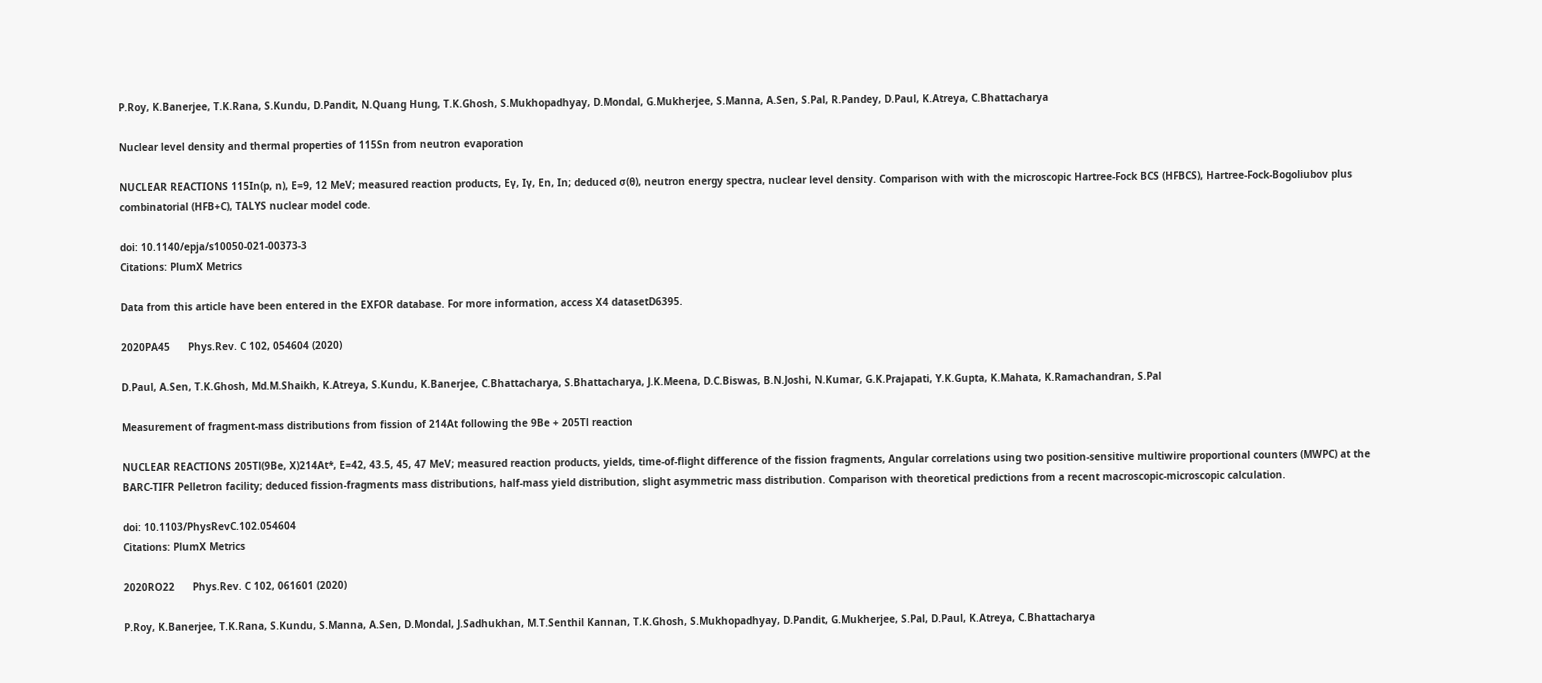P.Roy, K.Banerjee, T.K.Rana, S.Kundu, D.Pandit, N.Quang Hung, T.K.Ghosh, S.Mukhopadhyay, D.Mondal, G.Mukherjee, S.Manna, A.Sen, S.Pal, R.Pandey, D.Paul, K.Atreya, C.Bhattacharya

Nuclear level density and thermal properties of 115Sn from neutron evaporation

NUCLEAR REACTIONS 115In(p, n), E=9, 12 MeV; measured reaction products, Eγ, Iγ, En, In; deduced σ(θ), neutron energy spectra, nuclear level density. Comparison with with the microscopic Hartree-Fock BCS (HFBCS), Hartree-Fock-Bogoliubov plus combinatorial (HFB+C), TALYS nuclear model code.

doi: 10.1140/epja/s10050-021-00373-3
Citations: PlumX Metrics

Data from this article have been entered in the EXFOR database. For more information, access X4 datasetD6395.

2020PA45      Phys.Rev. C 102, 054604 (2020)

D.Paul, A.Sen, T.K.Ghosh, Md.M.Shaikh, K.Atreya, S.Kundu, K.Banerjee, C.Bhattacharya, S.Bhattacharya, J.K.Meena, D.C.Biswas, B.N.Joshi, N.Kumar, G.K.Prajapati, Y.K.Gupta, K.Mahata, K.Ramachandran, S.Pal

Measurement of fragment-mass distributions from fission of 214At following the 9Be + 205Tl reaction

NUCLEAR REACTIONS 205Tl(9Be, X)214At*, E=42, 43.5, 45, 47 MeV; measured reaction products, yields, time-of-flight difference of the fission fragments, Angular correlations using two position-sensitive multiwire proportional counters (MWPC) at the BARC-TIFR Pelletron facility; deduced fission-fragments mass distributions, half-mass yield distribution, slight asymmetric mass distribution. Comparison with theoretical predictions from a recent macroscopic-microscopic calculation.

doi: 10.1103/PhysRevC.102.054604
Citations: PlumX Metrics

2020RO22      Phys.Rev. C 102, 061601 (2020)

P.Roy, K.Banerjee, T.K.Rana, S.Kundu, S.Manna, A.Sen, D.Mondal, J.Sadhukhan, M.T.Senthil Kannan, T.K.Ghosh, S.Mukhopadhyay, D.Pandit, G.Mukherjee, S.Pal, D.Paul, K.Atreya, C.Bhattacharya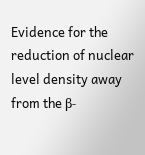Evidence for the reduction of nuclear level density away from the β-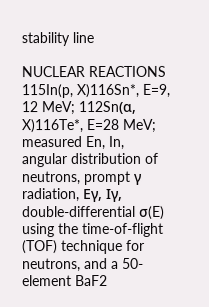stability line

NUCLEAR REACTIONS 115In(p, X)116Sn*, E=9, 12 MeV; 112Sn(α, X)116Te*, E=28 MeV; measured En, In, angular distribution of neutrons, prompt γ radiation, Eγ, Iγ, double-differential σ(E) using the time-of-flight (TOF) technique for neutrons, and a 50-element BaF2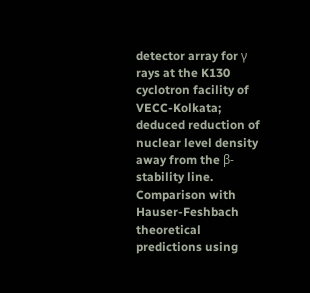detector array for γ rays at the K130 cyclotron facility of VECC-Kolkata; deduced reduction of nuclear level density away from the β-stability line. Comparison with Hauser-Feshbach theoretical predictions using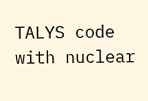TALYS code with nuclear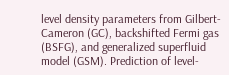level density parameters from Gilbert-Cameron (GC), backshifted Fermi gas (BSFG), and generalized superfluid model (GSM). Prediction of level-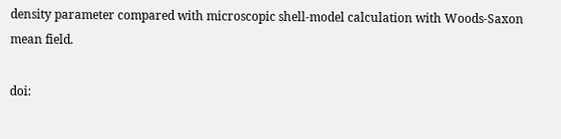density parameter compared with microscopic shell-model calculation with Woods-Saxon mean field.

doi: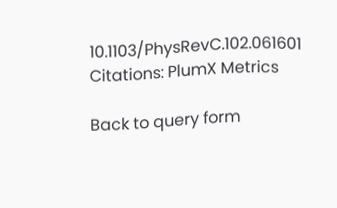10.1103/PhysRevC.102.061601
Citations: PlumX Metrics

Back to query form